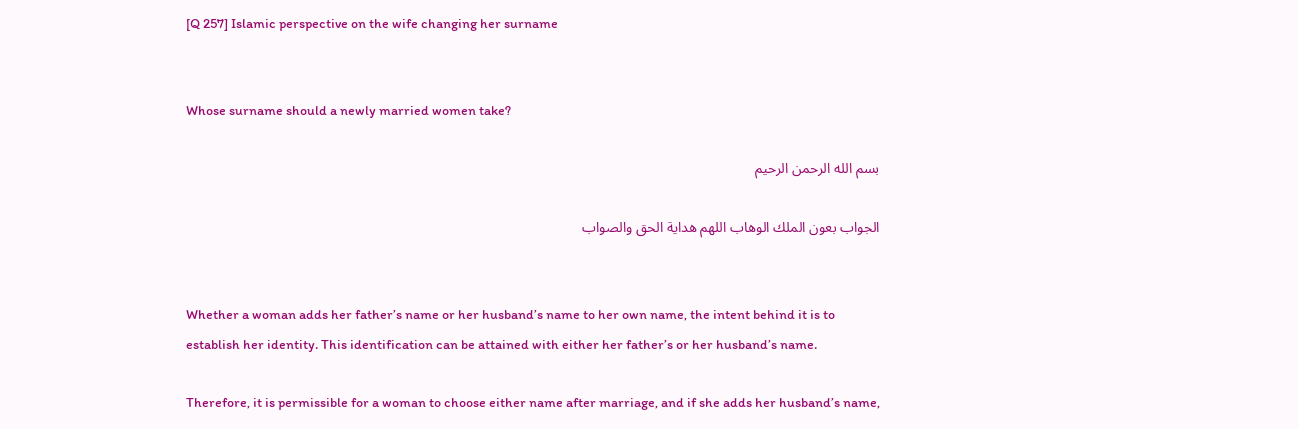[Q 257] Islamic perspective on the wife changing her surname


Whose surname should a newly married women take?

بسم الله الرحمن الرحيم

الجواب بعون الملك الوهاب اللهم هداية الحق والصواب


Whether a woman adds her father’s name or her husband’s name to her own name, the intent behind it is to establish her identity. This identification can be attained with either her father’s or her husband’s name.

Therefore, it is permissible for a woman to choose either name after marriage, and if she adds her husband’s name,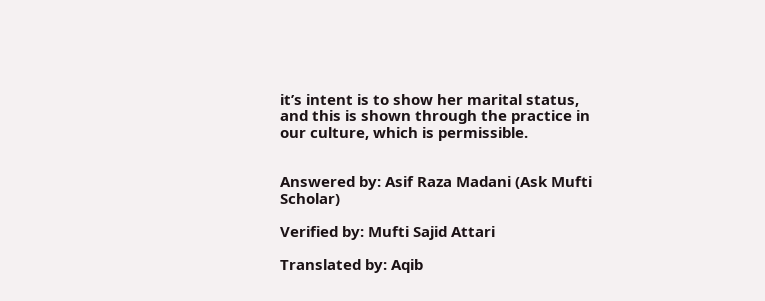it’s intent is to show her marital status, and this is shown through the practice in our culture, which is permissible.


Answered by: Asif Raza Madani (Ask Mufti Scholar)

Verified by: Mufti Sajid Attari

Translated by: Aqib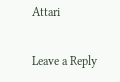Attari

Leave a Reply